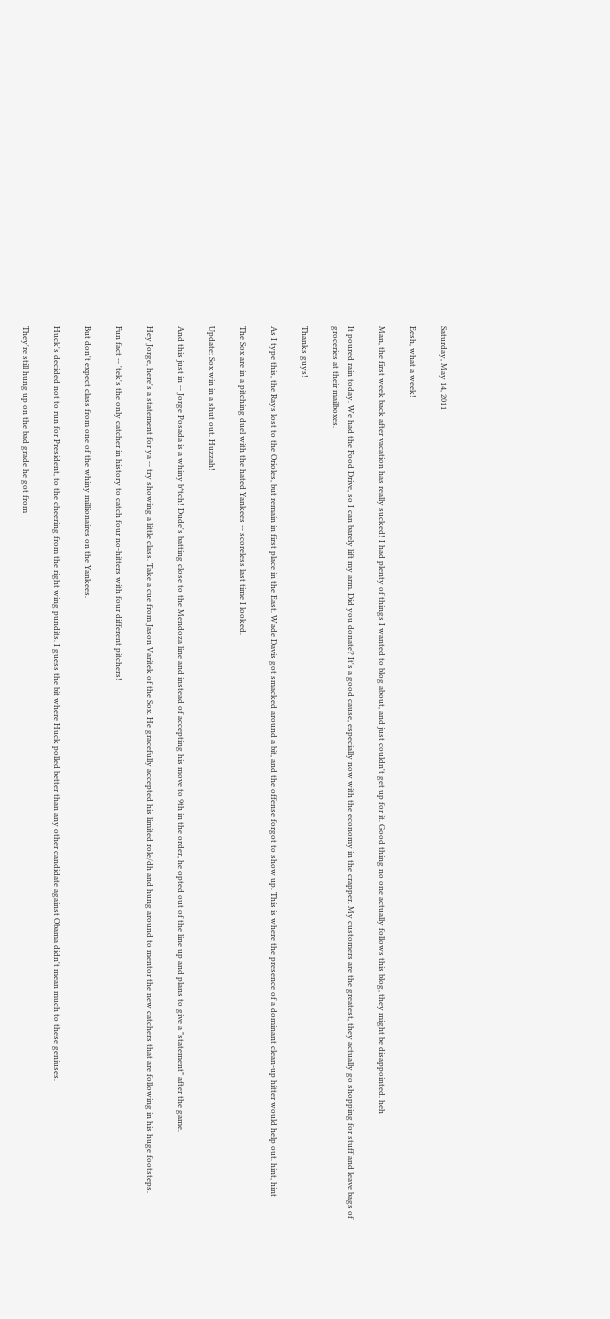Saturday, May 14, 2011

Eesh, what a week!

Man, the first week back after vacation has really sucked! I had plenty of things I wanted to blog about, and just couldn't get up for it. Good thing no one actually follows this blog, they might be disappointed. heh

It poured rain today. We had the Food Drive, so I can barely lift my arm. Did you donate? It's a good cause, especially now with the economy in the crapper. My customers are the greatest, they actually go shopping for stuff and leave bags of groceries at their mailboxes.

Thanks guys!

As I type this, the Rays lost to the Orioles, but remain in first place in the East. Wade Davis got smacked around a bit, and the offense forgot to show up. This is where the presence of a dominant clean-up hitter would help out. hint, hint

The Sox are in a pitching duel with the hated Yankees -- scoreless last time I looked.

Update: Sox win in a shut out. Huzzah!

And this just in -- Jorge Posada is a whiny b*tch! Dude's batting close to the Mendoza line and instead of accepting his move to 9th in the order, he opted out of the line up and plans to give a "statement" after the game.

Hey Jorge, here's a statement for ya -- try showing a little class. Take a cue from Jason Varitek of the Sox. He gracefully accepted his limited role/dh and hung around to mentor the new catchers that are following in his huge footsteps.

Fun fact -- 'tek's the only catcher in history to catch four no-hitters with four different pitchers!

But don't expect class from one of the whiny millionaires on the Yankees.

Huck's decided not to run for President, to the cheering from the right wing pundits. I guess the bit where Huck polled better than any other candidate against Obama didn't mean much to these geniuses.

They're still hung up on the bad grade he got from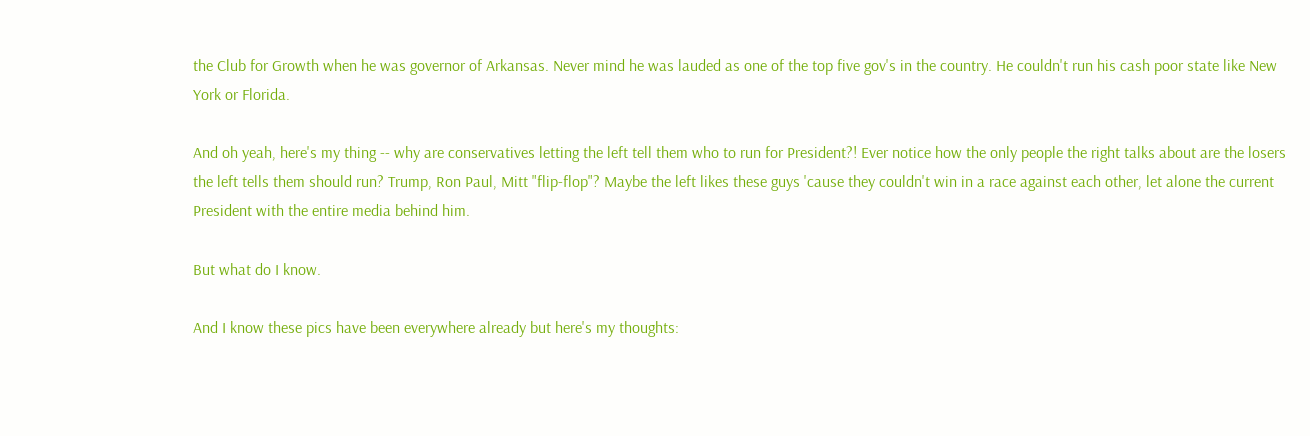the Club for Growth when he was governor of Arkansas. Never mind he was lauded as one of the top five gov's in the country. He couldn't run his cash poor state like New York or Florida.

And oh yeah, here's my thing -- why are conservatives letting the left tell them who to run for President?! Ever notice how the only people the right talks about are the losers the left tells them should run? Trump, Ron Paul, Mitt "flip-flop"? Maybe the left likes these guys 'cause they couldn't win in a race against each other, let alone the current President with the entire media behind him.

But what do I know.

And I know these pics have been everywhere already but here's my thoughts: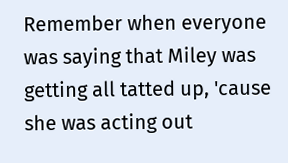Remember when everyone was saying that Miley was getting all tatted up, 'cause she was acting out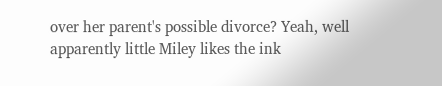over her parent's possible divorce? Yeah, well apparently little Miley likes the ink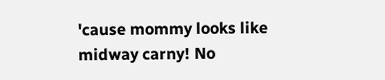'cause mommy looks like midway carny! No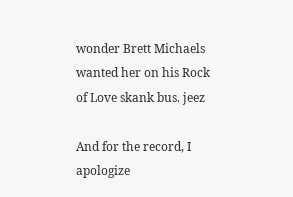wonder Brett Michaels wanted her on his Rock of Love skank bus. jeez

And for the record, I apologize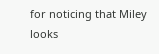for noticing that Miley looks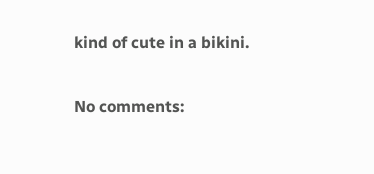kind of cute in a bikini.

No comments: